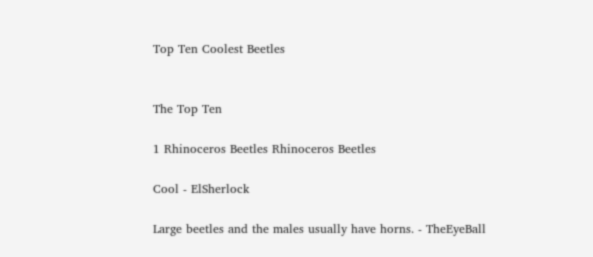Top Ten Coolest Beetles


The Top Ten

1 Rhinoceros Beetles Rhinoceros Beetles

Cool - ElSherlock

Large beetles and the males usually have horns. - TheEyeBall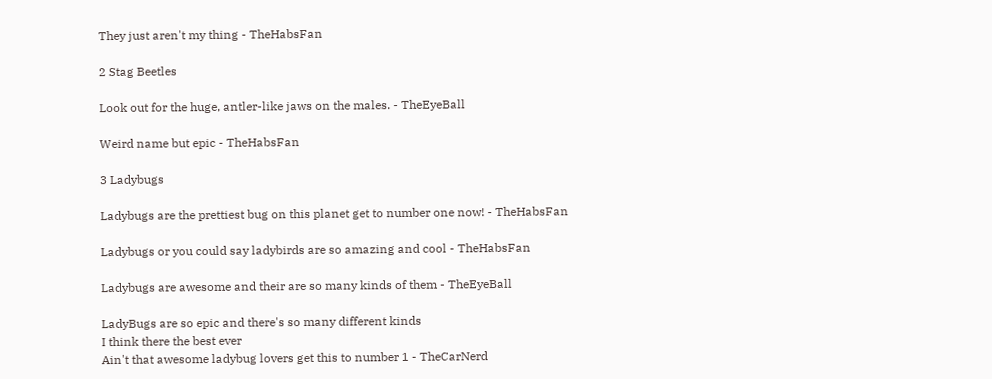They just aren't my thing - TheHabsFan

2 Stag Beetles

Look out for the huge, antler-like jaws on the males. - TheEyeBall

Weird name but epic - TheHabsFan

3 Ladybugs

Ladybugs are the prettiest bug on this planet get to number one now! - TheHabsFan

Ladybugs or you could say ladybirds are so amazing and cool - TheHabsFan

Ladybugs are awesome and their are so many kinds of them - TheEyeBall

LadyBugs are so epic and there's so many different kinds
I think there the best ever
Ain't that awesome ladybug lovers get this to number 1 - TheCarNerd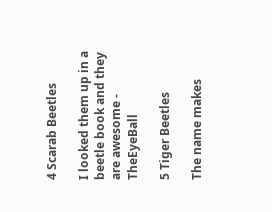4 Scarab Beetles

I looked them up in a beetle book and they are awesome - TheEyeBall

5 Tiger Beetles

The name makes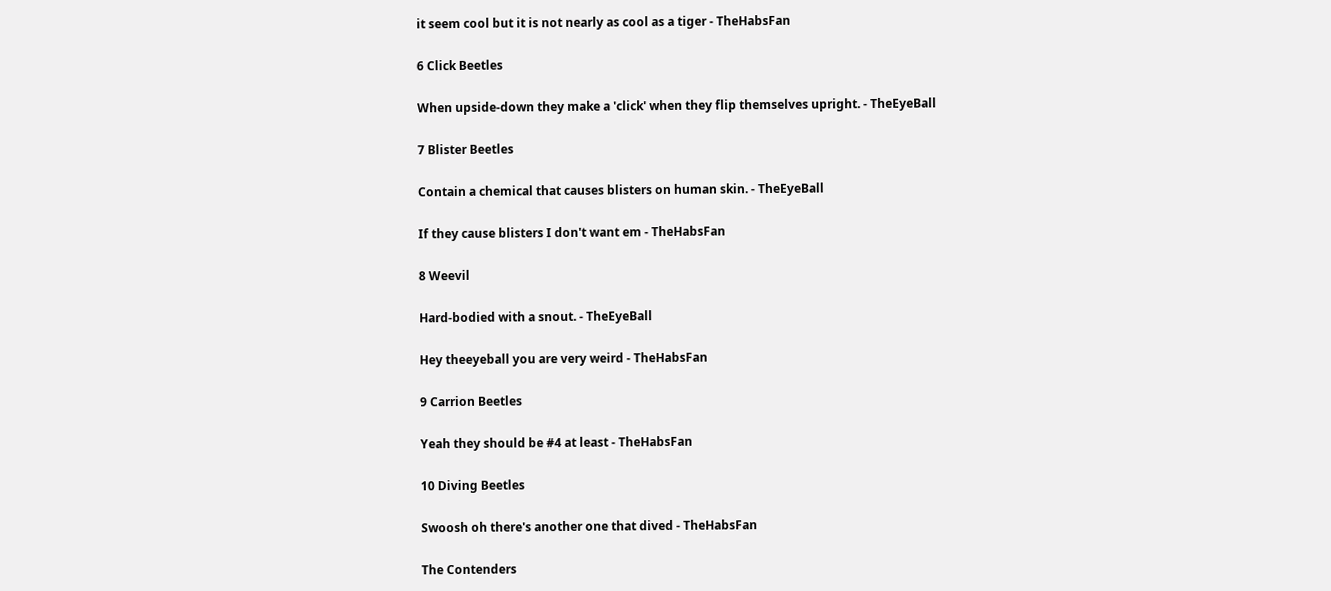it seem cool but it is not nearly as cool as a tiger - TheHabsFan

6 Click Beetles

When upside-down they make a 'click' when they flip themselves upright. - TheEyeBall

7 Blister Beetles

Contain a chemical that causes blisters on human skin. - TheEyeBall

If they cause blisters I don't want em - TheHabsFan

8 Weevil

Hard-bodied with a snout. - TheEyeBall

Hey theeyeball you are very weird - TheHabsFan

9 Carrion Beetles

Yeah they should be #4 at least - TheHabsFan

10 Diving Beetles

Swoosh oh there's another one that dived - TheHabsFan

The Contenders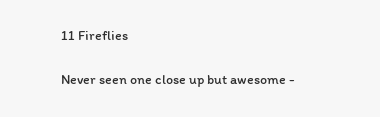11 Fireflies

Never seen one close up but awesome -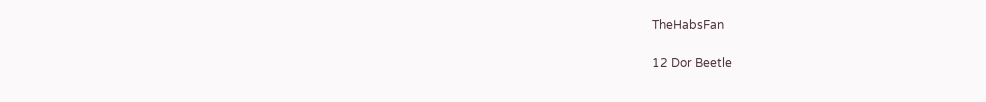TheHabsFan

12 Dor Beetle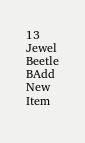13 Jewel Beetle
BAdd New Item